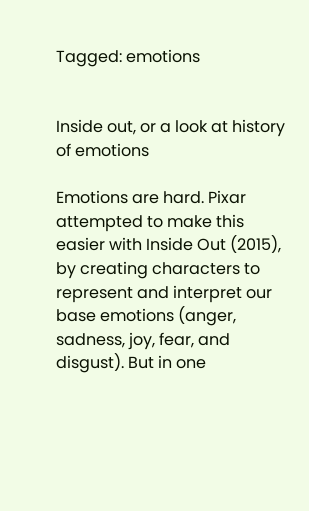Tagged: emotions


Inside out, or a look at history of emotions

Emotions are hard. Pixar attempted to make this easier with Inside Out (2015), by creating characters to represent and interpret our base emotions (anger, sadness, joy, fear, and disgust). But in one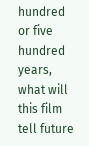hundred or five hundred years, what will this film tell future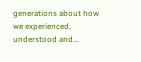generations about how we experienced, understood and...